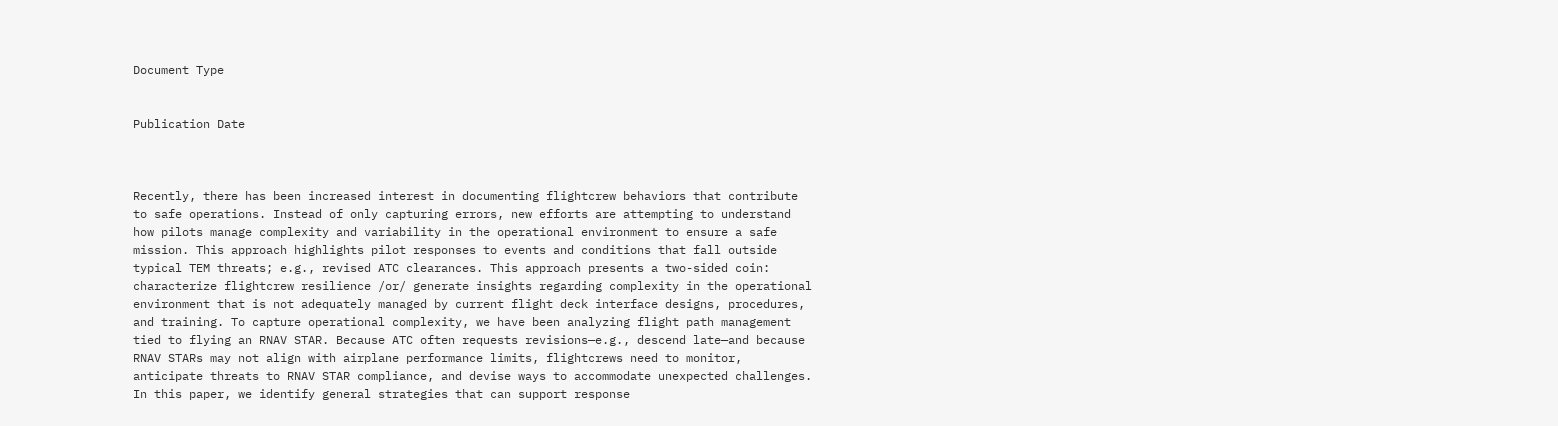Document Type


Publication Date



Recently, there has been increased interest in documenting flightcrew behaviors that contribute to safe operations. Instead of only capturing errors, new efforts are attempting to understand how pilots manage complexity and variability in the operational environment to ensure a safe mission. This approach highlights pilot responses to events and conditions that fall outside typical TEM threats; e.g., revised ATC clearances. This approach presents a two-sided coin: characterize flightcrew resilience /or/ generate insights regarding complexity in the operational environment that is not adequately managed by current flight deck interface designs, procedures, and training. To capture operational complexity, we have been analyzing flight path management tied to flying an RNAV STAR. Because ATC often requests revisions—e.g., descend late—and because RNAV STARs may not align with airplane performance limits, flightcrews need to monitor, anticipate threats to RNAV STAR compliance, and devise ways to accommodate unexpected challenges. In this paper, we identify general strategies that can support response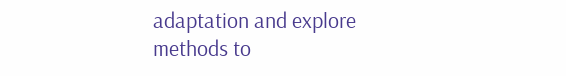adaptation and explore methods to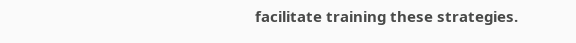facilitate training these strategies.